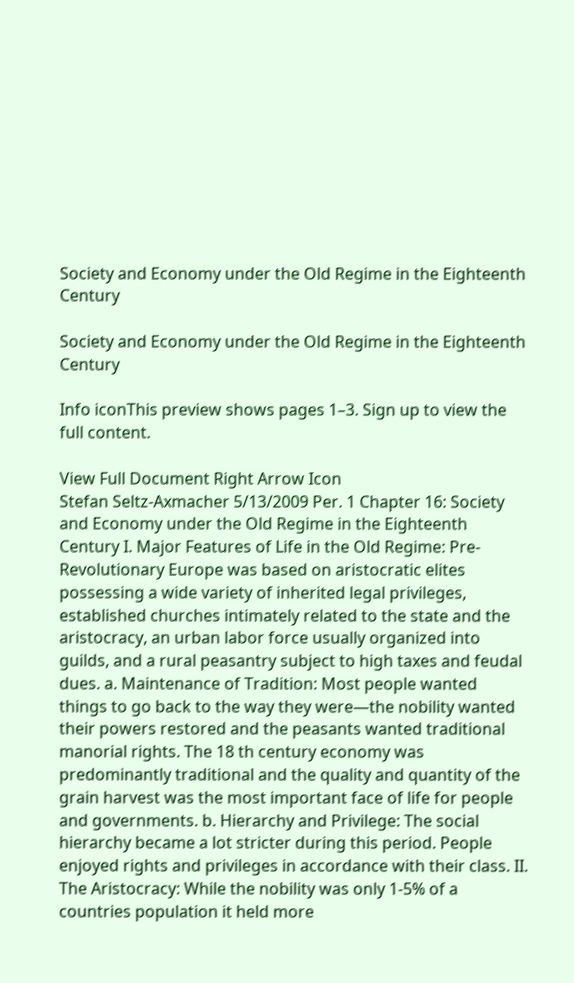Society and Economy under the Old Regime in the Eighteenth Century

Society and Economy under the Old Regime in the Eighteenth Century

Info iconThis preview shows pages 1–3. Sign up to view the full content.

View Full Document Right Arrow Icon
Stefan Seltz-Axmacher 5/13/2009 Per. 1 Chapter 16: Society and Economy under the Old Regime in the Eighteenth Century I. Major Features of Life in the Old Regime: Pre-Revolutionary Europe was based on aristocratic elites possessing a wide variety of inherited legal privileges, established churches intimately related to the state and the aristocracy, an urban labor force usually organized into guilds, and a rural peasantry subject to high taxes and feudal dues. a. Maintenance of Tradition: Most people wanted things to go back to the way they were—the nobility wanted their powers restored and the peasants wanted traditional manorial rights. The 18 th century economy was predominantly traditional and the quality and quantity of the grain harvest was the most important face of life for people and governments. b. Hierarchy and Privilege: The social hierarchy became a lot stricter during this period. People enjoyed rights and privileges in accordance with their class. II. The Aristocracy: While the nobility was only 1-5% of a countries population it held more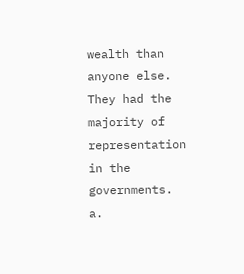wealth than anyone else. They had the majority of representation in the governments. a.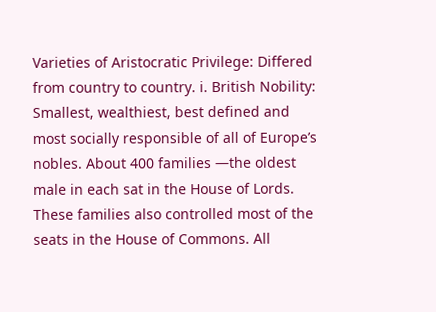Varieties of Aristocratic Privilege: Differed from country to country. i. British Nobility: Smallest, wealthiest, best defined and most socially responsible of all of Europe’s nobles. About 400 families —the oldest male in each sat in the House of Lords. These families also controlled most of the seats in the House of Commons. All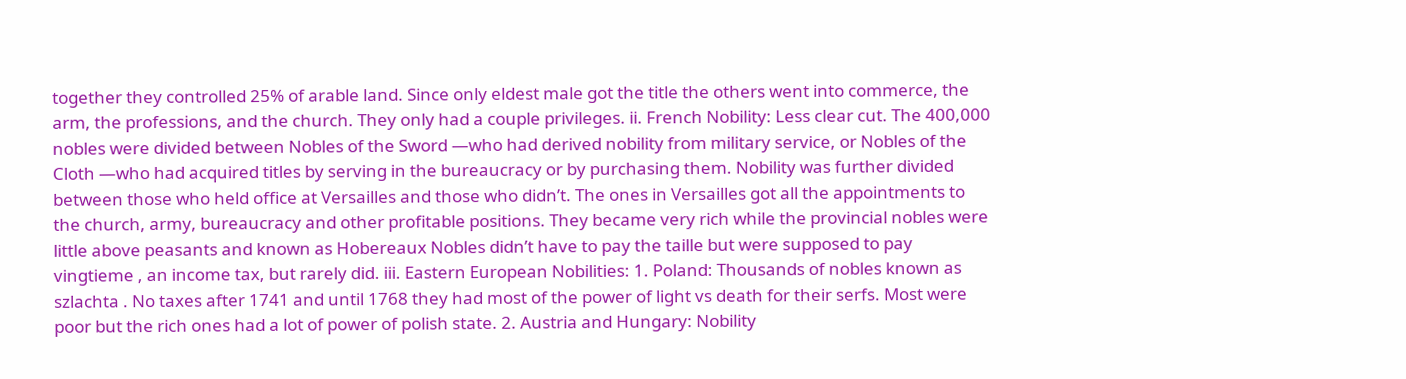together they controlled 25% of arable land. Since only eldest male got the title the others went into commerce, the arm, the professions, and the church. They only had a couple privileges. ii. French Nobility: Less clear cut. The 400,000 nobles were divided between Nobles of the Sword —who had derived nobility from military service, or Nobles of the Cloth —who had acquired titles by serving in the bureaucracy or by purchasing them. Nobility was further divided between those who held office at Versailles and those who didn’t. The ones in Versailles got all the appointments to the church, army, bureaucracy and other profitable positions. They became very rich while the provincial nobles were little above peasants and known as Hobereaux Nobles didn’t have to pay the taille but were supposed to pay vingtieme , an income tax, but rarely did. iii. Eastern European Nobilities: 1. Poland: Thousands of nobles known as szlachta . No taxes after 1741 and until 1768 they had most of the power of light vs death for their serfs. Most were poor but the rich ones had a lot of power of polish state. 2. Austria and Hungary: Nobility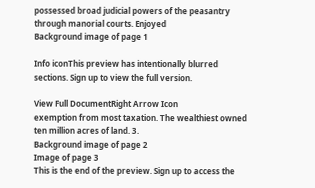possessed broad judicial powers of the peasantry through manorial courts. Enjoyed
Background image of page 1

Info iconThis preview has intentionally blurred sections. Sign up to view the full version.

View Full DocumentRight Arrow Icon
exemption from most taxation. The wealthiest owned ten million acres of land. 3.
Background image of page 2
Image of page 3
This is the end of the preview. Sign up to access the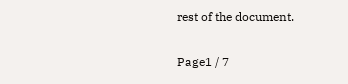rest of the document.

Page1 / 7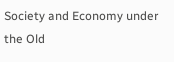Society and Economy under the Old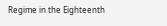Regime in the Eighteenth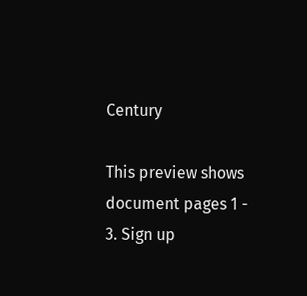Century

This preview shows document pages 1 - 3. Sign up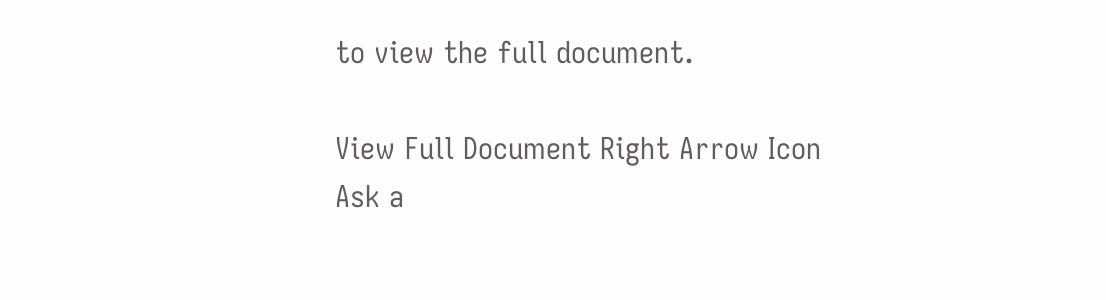to view the full document.

View Full Document Right Arrow Icon
Ask a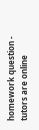homework question - tutors are online